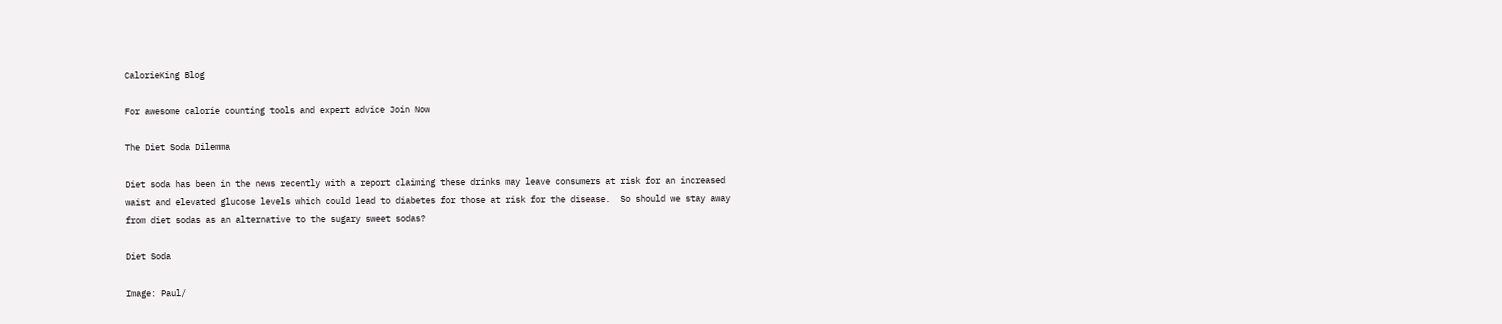CalorieKing Blog

For awesome calorie counting tools and expert advice Join Now

The Diet Soda Dilemma

Diet soda has been in the news recently with a report claiming these drinks may leave consumers at risk for an increased waist and elevated glucose levels which could lead to diabetes for those at risk for the disease.  So should we stay away from diet sodas as an alternative to the sugary sweet sodas?

Diet Soda

Image: Paul/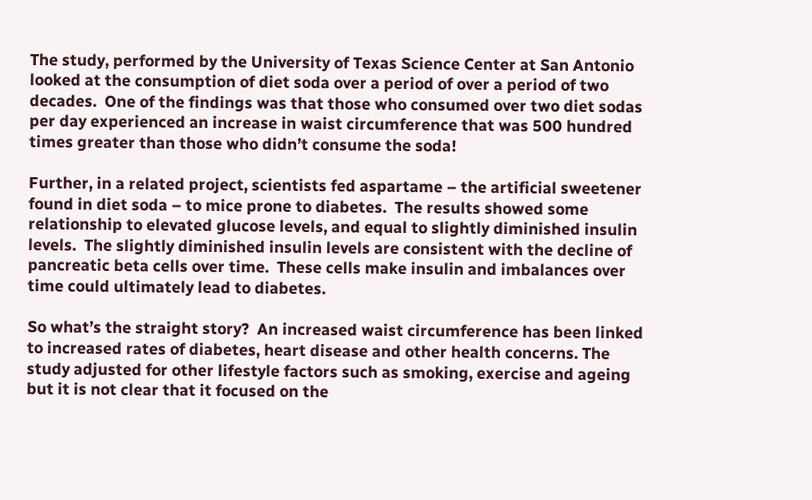The study, performed by the University of Texas Science Center at San Antonio looked at the consumption of diet soda over a period of over a period of two decades.  One of the findings was that those who consumed over two diet sodas per day experienced an increase in waist circumference that was 500 hundred times greater than those who didn’t consume the soda!

Further, in a related project, scientists fed aspartame – the artificial sweetener found in diet soda – to mice prone to diabetes.  The results showed some relationship to elevated glucose levels, and equal to slightly diminished insulin levels.  The slightly diminished insulin levels are consistent with the decline of pancreatic beta cells over time.  These cells make insulin and imbalances over time could ultimately lead to diabetes.

So what’s the straight story?  An increased waist circumference has been linked to increased rates of diabetes, heart disease and other health concerns. The study adjusted for other lifestyle factors such as smoking, exercise and ageing but it is not clear that it focused on the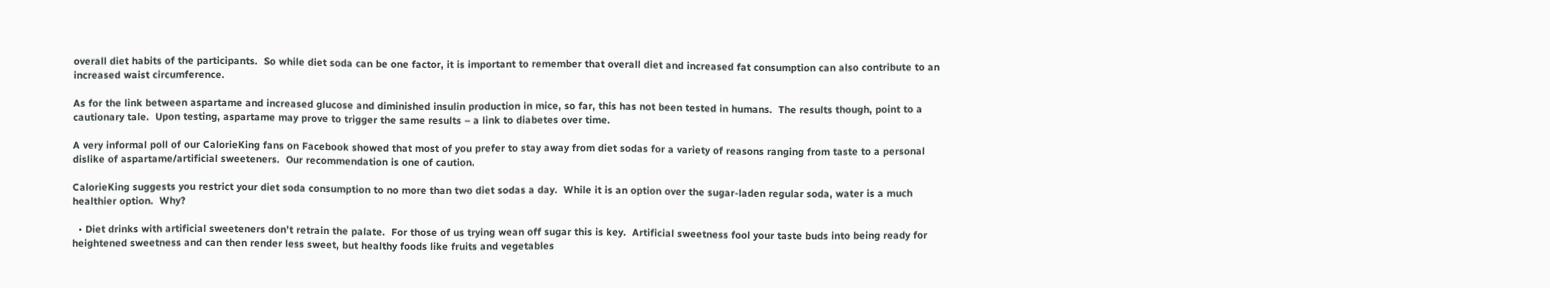overall diet habits of the participants.  So while diet soda can be one factor, it is important to remember that overall diet and increased fat consumption can also contribute to an increased waist circumference.

As for the link between aspartame and increased glucose and diminished insulin production in mice, so far, this has not been tested in humans.  The results though, point to a cautionary tale.  Upon testing, aspartame may prove to trigger the same results – a link to diabetes over time.

A very informal poll of our CalorieKing fans on Facebook showed that most of you prefer to stay away from diet sodas for a variety of reasons ranging from taste to a personal dislike of aspartame/artificial sweeteners.  Our recommendation is one of caution.

CalorieKing suggests you restrict your diet soda consumption to no more than two diet sodas a day.  While it is an option over the sugar-laden regular soda, water is a much healthier option.  Why?

  • Diet drinks with artificial sweeteners don’t retrain the palate.  For those of us trying wean off sugar this is key.  Artificial sweetness fool your taste buds into being ready for heightened sweetness and can then render less sweet, but healthy foods like fruits and vegetables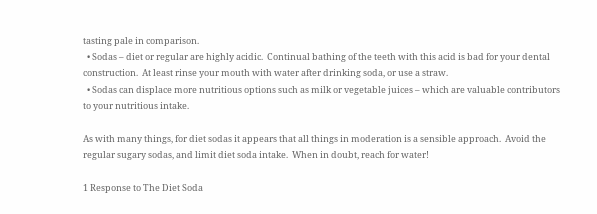tasting pale in comparison.
  • Sodas – diet or regular are highly acidic.  Continual bathing of the teeth with this acid is bad for your dental construction.  At least rinse your mouth with water after drinking soda, or use a straw.
  • Sodas can displace more nutritious options such as milk or vegetable juices – which are valuable contributors to your nutritious intake.

As with many things, for diet sodas it appears that all things in moderation is a sensible approach.  Avoid the regular sugary sodas, and limit diet soda intake.  When in doubt, reach for water!

1 Response to The Diet Soda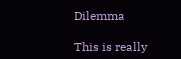Dilemma

This is really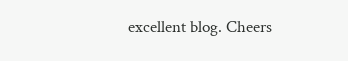excellent blog. Cheers